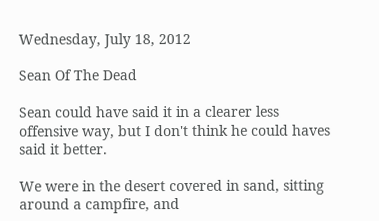Wednesday, July 18, 2012

Sean Of The Dead

Sean could have said it in a clearer less offensive way, but I don't think he could haves said it better.

We were in the desert covered in sand, sitting around a campfire, and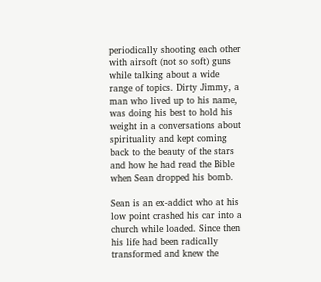periodically shooting each other with airsoft (not so soft) guns while talking about a wide range of topics. Dirty Jimmy, a man who lived up to his name, was doing his best to hold his weight in a conversations about spirituality and kept coming back to the beauty of the stars and how he had read the Bible when Sean dropped his bomb.

Sean is an ex-addict who at his low point crashed his car into a church while loaded. Since then his life had been radically transformed and knew the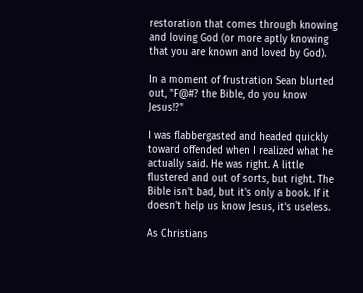restoration that comes through knowing and loving God (or more aptly knowing that you are known and loved by God).

In a moment of frustration Sean blurted out, "F@#? the Bible, do you know Jesus!?"

I was flabbergasted and headed quickly toward offended when I realized what he actually said. He was right. A little flustered and out of sorts, but right. The Bible isn't bad, but it's only a book. If it doesn't help us know Jesus, it's useless.

As Christians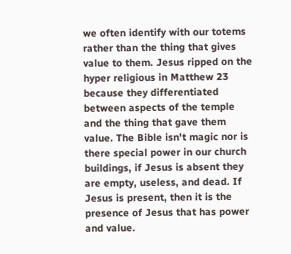we often identify with our totems rather than the thing that gives value to them. Jesus ripped on the hyper religious in Matthew 23 because they differentiated between aspects of the temple and the thing that gave them value. The Bible isn't magic nor is there special power in our church buildings, if Jesus is absent they are empty, useless, and dead. If Jesus is present, then it is the presence of Jesus that has power and value.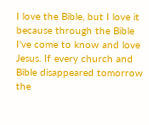I love the Bible, but I love it because through the Bible I've come to know and love Jesus. If every church and Bible disappeared tomorrow the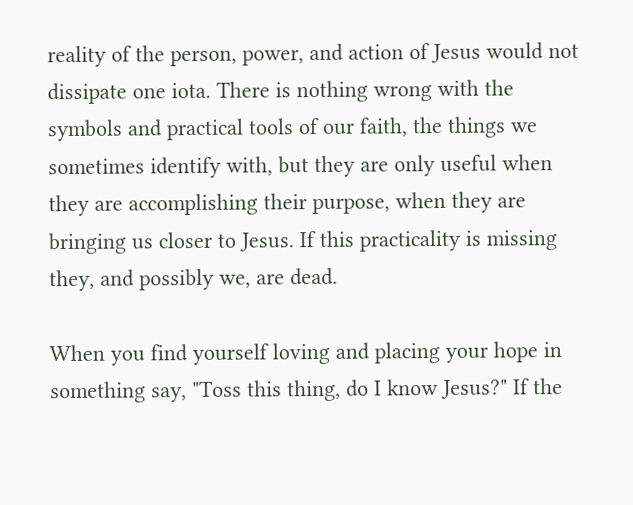reality of the person, power, and action of Jesus would not dissipate one iota. There is nothing wrong with the symbols and practical tools of our faith, the things we sometimes identify with, but they are only useful when they are accomplishing their purpose, when they are bringing us closer to Jesus. If this practicality is missing they, and possibly we, are dead.

When you find yourself loving and placing your hope in something say, "Toss this thing, do I know Jesus?" If the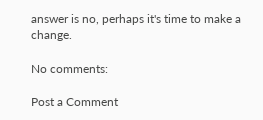answer is no, perhaps it's time to make a change.

No comments:

Post a Comment